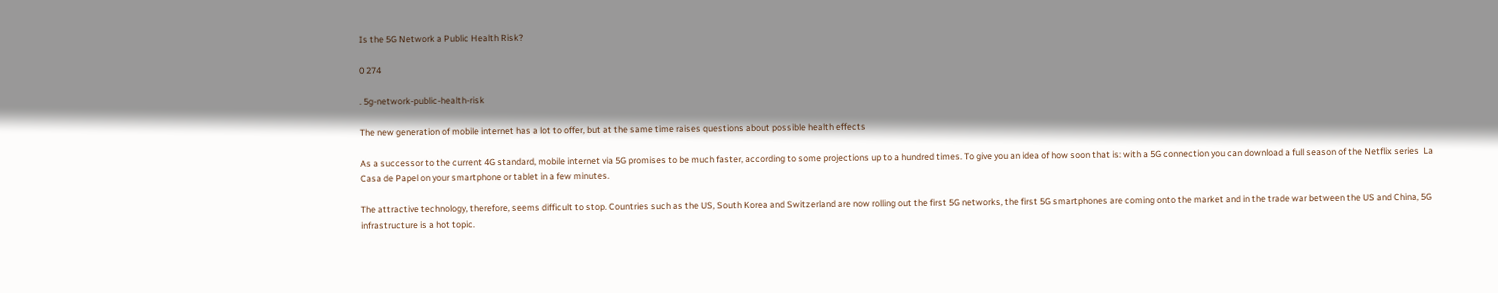Is the 5G Network a Public Health Risk?

0 274

. 5g-network-public-health-risk

The new generation of mobile internet has a lot to offer, but at the same time raises questions about possible health effects

As a successor to the current 4G standard, mobile internet via 5G promises to be much faster, according to some projections up to a hundred times. To give you an idea of how soon that is: with a 5G connection you can download a full season of the Netflix series  La Casa de Papel on your smartphone or tablet in a few minutes.

The attractive technology, therefore, seems difficult to stop. Countries such as the US, South Korea and Switzerland are now rolling out the first 5G networks, the first 5G smartphones are coming onto the market and in the trade war between the US and China, 5G infrastructure is a hot topic.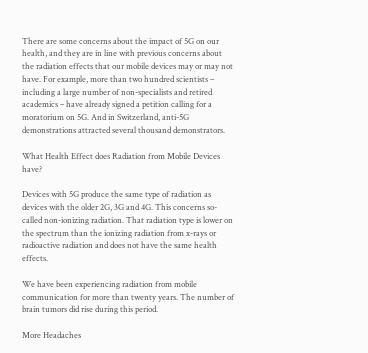There are some concerns about the impact of 5G on our health, and they are in line with previous concerns about the radiation effects that our mobile devices may or may not have. For example, more than two hundred scientists – including a large number of non-specialists and retired academics – have already signed a petition calling for a moratorium on 5G. And in Switzerland, anti-5G demonstrations attracted several thousand demonstrators.

What Health Effect does Radiation from Mobile Devices have?

Devices with 5G produce the same type of radiation as devices with the older 2G, 3G and 4G. This concerns so-called non-ionizing radiation. That radiation type is lower on the spectrum than the ionizing radiation from x-rays or radioactive radiation and does not have the same health effects.

We have been experiencing radiation from mobile communication for more than twenty years. The number of brain tumors did rise during this period.

More Headaches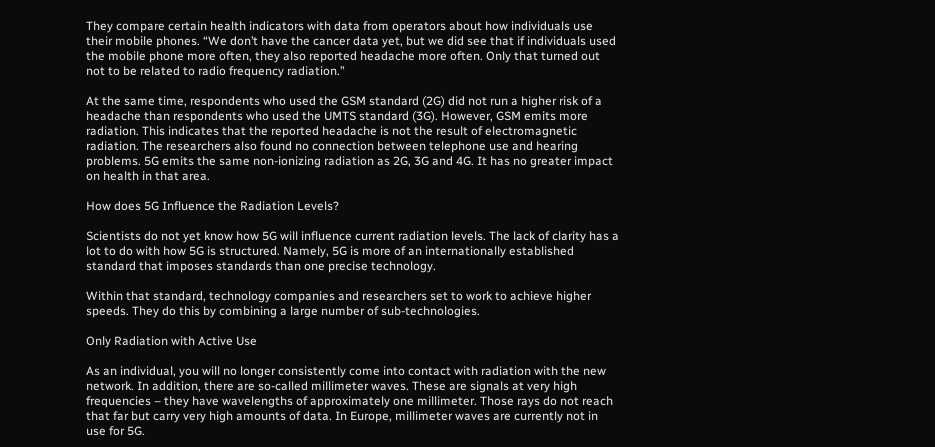They compare certain health indicators with data from operators about how individuals use their mobile phones. “We don’t have the cancer data yet, but we did see that if individuals used the mobile phone more often, they also reported headache more often. Only that turned out not to be related to radio frequency radiation.”

At the same time, respondents who used the GSM standard (2G) did not run a higher risk of a headache than respondents who used the UMTS standard (3G). However, GSM emits more radiation. This indicates that the reported headache is not the result of electromagnetic radiation. The researchers also found no connection between telephone use and hearing problems. 5G emits the same non-ionizing radiation as 2G, 3G and 4G. It has no greater impact on health in that area.

How does 5G Influence the Radiation Levels?

Scientists do not yet know how 5G will influence current radiation levels. The lack of clarity has a lot to do with how 5G is structured. Namely, 5G is more of an internationally established standard that imposes standards than one precise technology.

Within that standard, technology companies and researchers set to work to achieve higher speeds. They do this by combining a large number of sub-technologies.

Only Radiation with Active Use

As an individual, you will no longer consistently come into contact with radiation with the new network. In addition, there are so-called millimeter waves. These are signals at very high frequencies – they have wavelengths of approximately one millimeter. Those rays do not reach that far but carry very high amounts of data. In Europe, millimeter waves are currently not in use for 5G.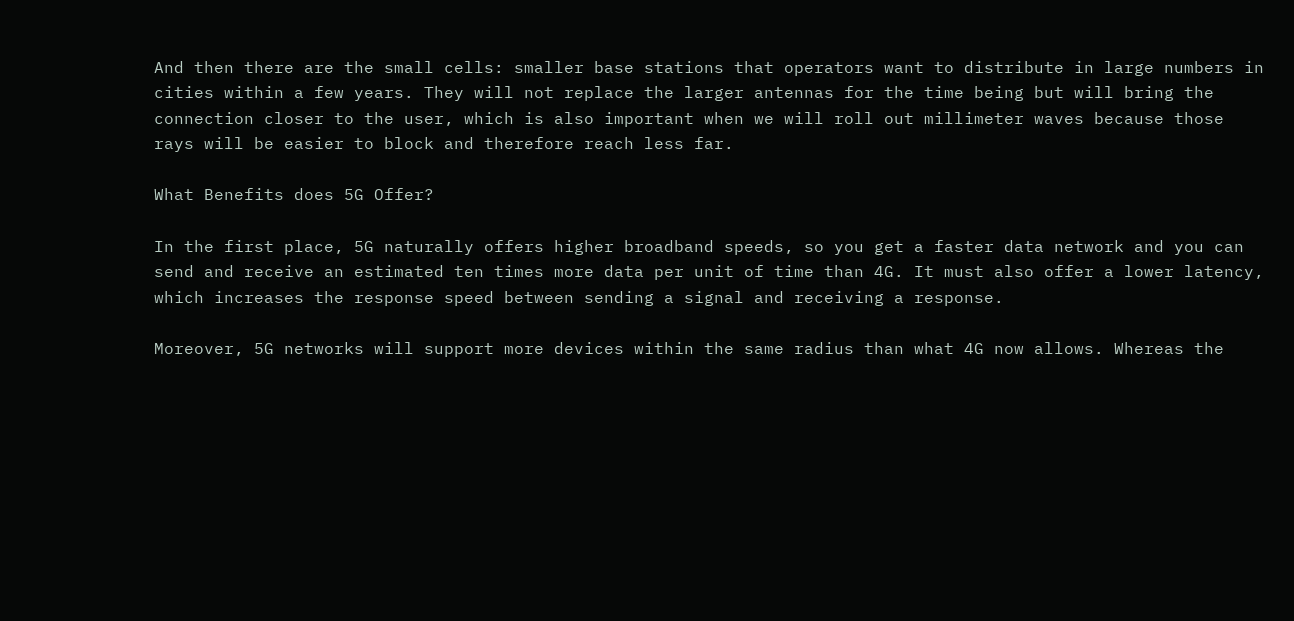And then there are the small cells: smaller base stations that operators want to distribute in large numbers in cities within a few years. They will not replace the larger antennas for the time being but will bring the connection closer to the user, which is also important when we will roll out millimeter waves because those rays will be easier to block and therefore reach less far.

What Benefits does 5G Offer?

In the first place, 5G naturally offers higher broadband speeds, so you get a faster data network and you can send and receive an estimated ten times more data per unit of time than 4G. It must also offer a lower latency, which increases the response speed between sending a signal and receiving a response.

Moreover, 5G networks will support more devices within the same radius than what 4G now allows. Whereas the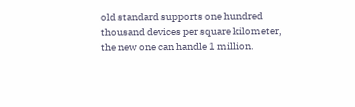old standard supports one hundred thousand devices per square kilometer, the new one can handle 1 million.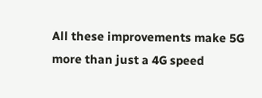All these improvements make 5G more than just a 4G speed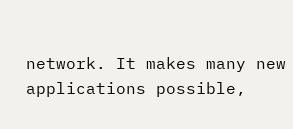network. It makes many new applications possible,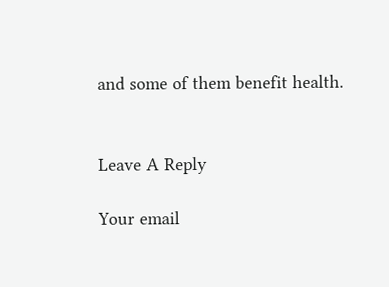and some of them benefit health.


Leave A Reply

Your email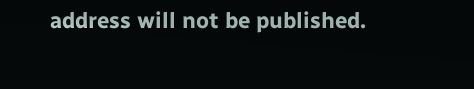address will not be published.